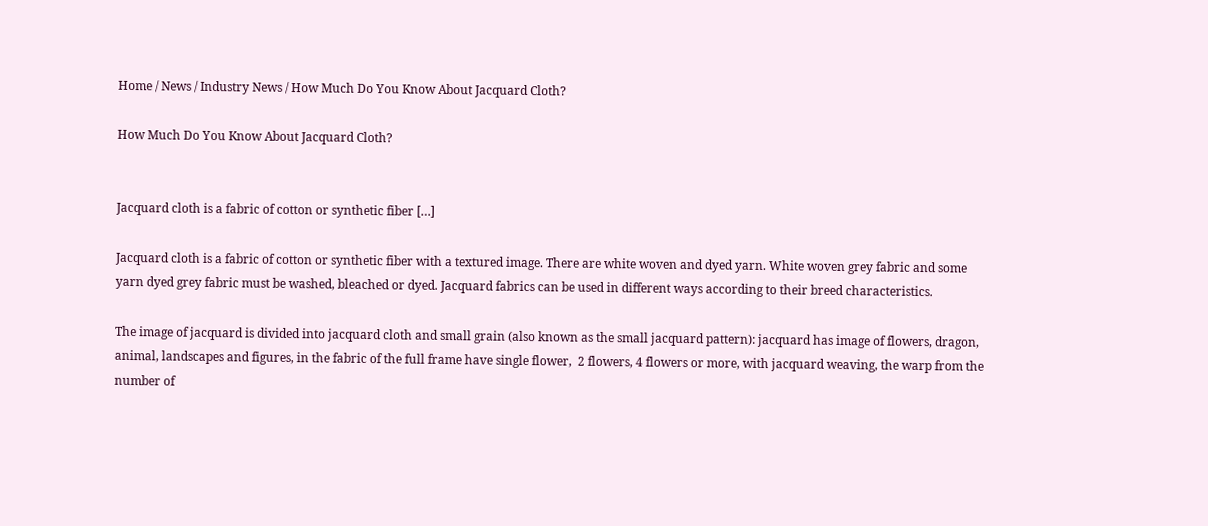Home / News / Industry News / How Much Do You Know About Jacquard Cloth?

How Much Do You Know About Jacquard Cloth?


Jacquard cloth is a fabric of cotton or synthetic fiber […]

Jacquard cloth is a fabric of cotton or synthetic fiber with a textured image. There are white woven and dyed yarn. White woven grey fabric and some yarn dyed grey fabric must be washed, bleached or dyed. Jacquard fabrics can be used in different ways according to their breed characteristics.

The image of jacquard is divided into jacquard cloth and small grain (also known as the small jacquard pattern): jacquard has image of flowers, dragon, animal, landscapes and figures, in the fabric of the full frame have single flower,  2 flowers, 4 flowers or more, with jacquard weaving, the warp from the number of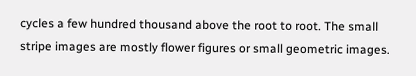cycles a few hundred thousand above the root to root. The small stripe images are mostly flower figures or small geometric images.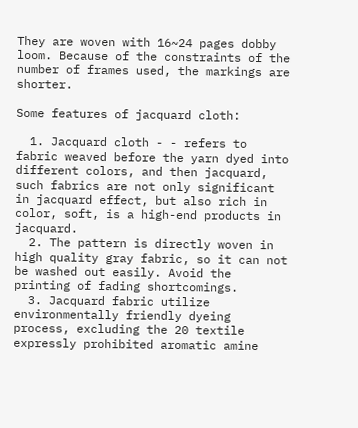They are woven with 16~24 pages dobby loom. Because of the constraints of the number of frames used, the markings are shorter.

Some features of jacquard cloth:

  1. Jacquard cloth - - refers to fabric weaved before the yarn dyed into different colors, and then jacquard, such fabrics are not only significant in jacquard effect, but also rich in color, soft, is a high-end products in jacquard.
  2. The pattern is directly woven in high quality gray fabric, so it can not be washed out easily. Avoid the printing of fading shortcomings.
  3. Jacquard fabric utilize environmentally friendly dyeing process, excluding the 20 textile expressly prohibited aromatic amine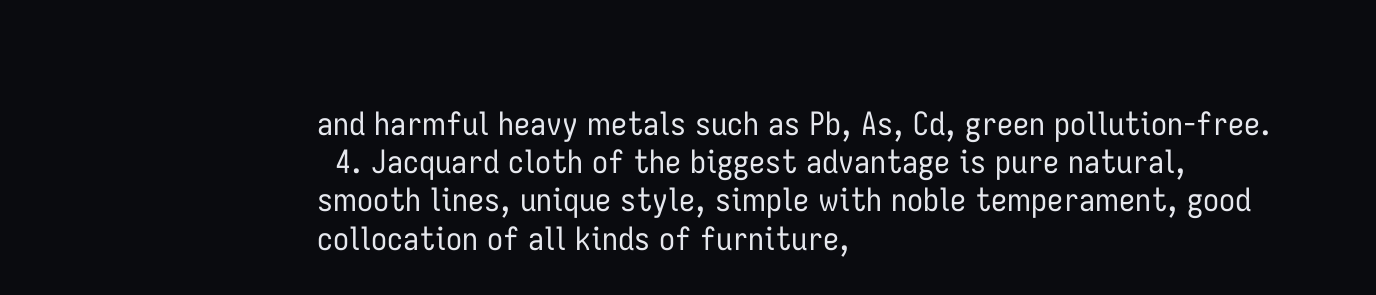and harmful heavy metals such as Pb, As, Cd, green pollution-free.
  4. Jacquard cloth of the biggest advantage is pure natural, smooth lines, unique style, simple with noble temperament, good collocation of all kinds of furniture,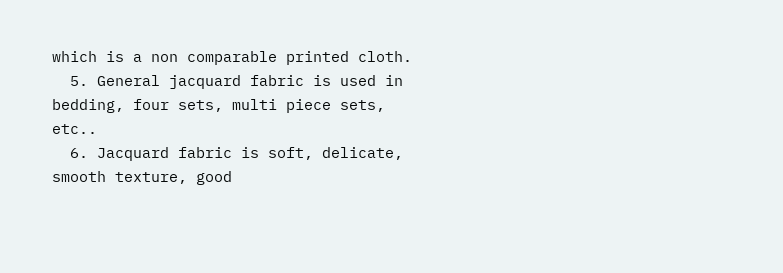which is a non comparable printed cloth.
  5. General jacquard fabric is used in bedding, four sets, multi piece sets, etc..
  6. Jacquard fabric is soft, delicate, smooth texture, good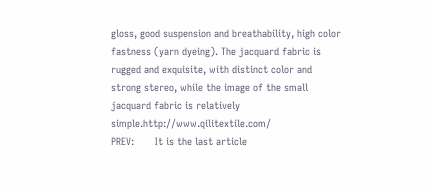gloss, good suspension and breathability, high color fastness (yarn dyeing). The jacquard fabric is rugged and exquisite, with distinct color and strong stereo, while the image of the small jacquard fabric is relatively simple.http://www.qilitextile.com/
PREV:       It is the last article